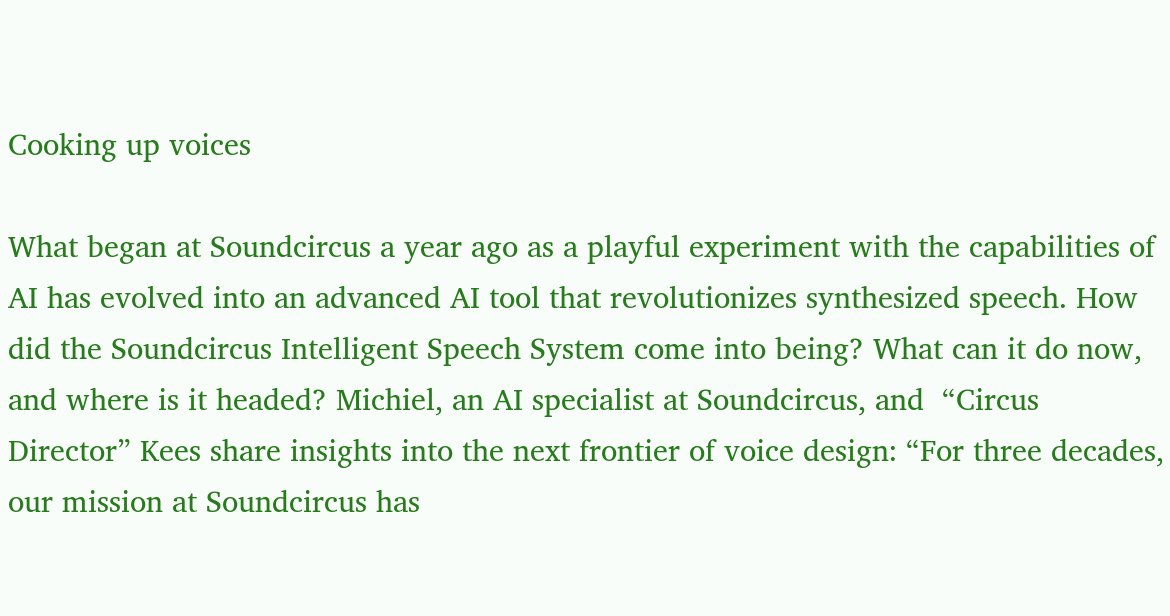Cooking up voices

What began at Soundcircus a year ago as a playful experiment with the capabilities of AI has evolved into an advanced AI tool that revolutionizes synthesized speech. How did the Soundcircus Intelligent Speech System come into being? What can it do now, and where is it headed? Michiel, an AI specialist at Soundcircus, and  “Circus Director” Kees share insights into the next frontier of voice design: “For three decades, our mission at Soundcircus has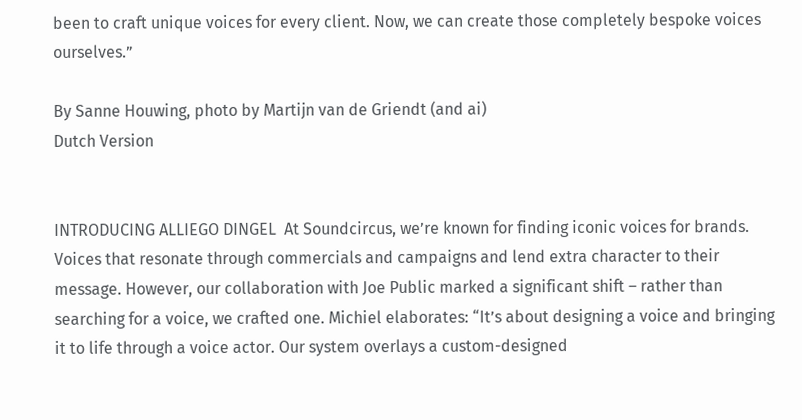been to craft unique voices for every client. Now, we can create those completely bespoke voices ourselves.”

By Sanne Houwing, photo by Martijn van de Griendt (and ai)
Dutch Version


INTRODUCING ALLIEGO DINGEL  At Soundcircus, we’re known for finding iconic voices for brands. Voices that resonate through commercials and campaigns and lend extra character to their message. However, our collaboration with Joe Public marked a significant shift – rather than searching for a voice, we crafted one. Michiel elaborates: “It’s about designing a voice and bringing it to life through a voice actor. Our system overlays a custom-designed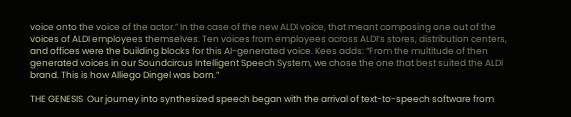voice onto the voice of the actor.” In the case of the new ALDI voice, that meant composing one out of the voices of ALDI employees themselves. Ten voices from employees across ALDI’s stores, distribution centers, and offices were the building blocks for this AI-generated voice. Kees adds: “From the multitude of then generated voices in our Soundcircus Intelligent Speech System, we chose the one that best suited the ALDI brand. This is how Alliego Dingel was born.”

THE GENESIS  Our journey into synthesized speech began with the arrival of text-to-speech software from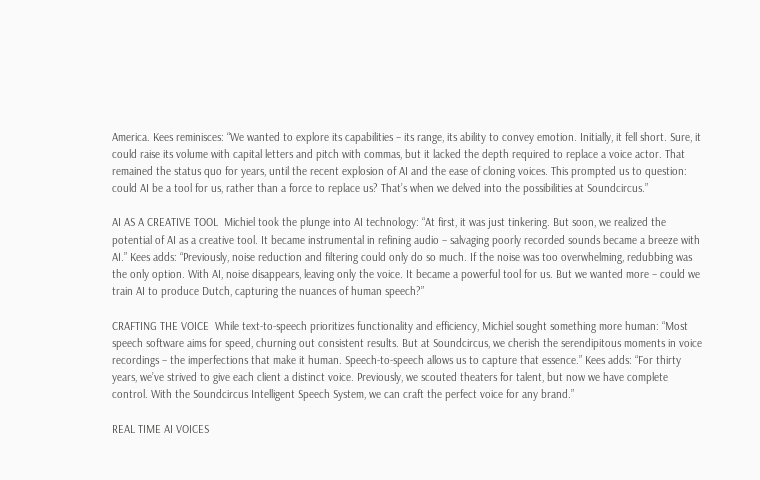America. Kees reminisces: “We wanted to explore its capabilities – its range, its ability to convey emotion. Initially, it fell short. Sure, it could raise its volume with capital letters and pitch with commas, but it lacked the depth required to replace a voice actor. That remained the status quo for years, until the recent explosion of AI and the ease of cloning voices. This prompted us to question: could AI be a tool for us, rather than a force to replace us? That’s when we delved into the possibilities at Soundcircus.”

AI AS A CREATIVE TOOL  Michiel took the plunge into AI technology: “At first, it was just tinkering. But soon, we realized the potential of AI as a creative tool. It became instrumental in refining audio – salvaging poorly recorded sounds became a breeze with AI.” Kees adds: “Previously, noise reduction and filtering could only do so much. If the noise was too overwhelming, redubbing was the only option. With AI, noise disappears, leaving only the voice. It became a powerful tool for us. But we wanted more – could we train AI to produce Dutch, capturing the nuances of human speech?”

CRAFTING THE VOICE  While text-to-speech prioritizes functionality and efficiency, Michiel sought something more human: “Most speech software aims for speed, churning out consistent results. But at Soundcircus, we cherish the serendipitous moments in voice recordings – the imperfections that make it human. Speech-to-speech allows us to capture that essence.” Kees adds: “For thirty years, we’ve strived to give each client a distinct voice. Previously, we scouted theaters for talent, but now we have complete control. With the Soundcircus Intelligent Speech System, we can craft the perfect voice for any brand.”

REAL TIME AI VOICES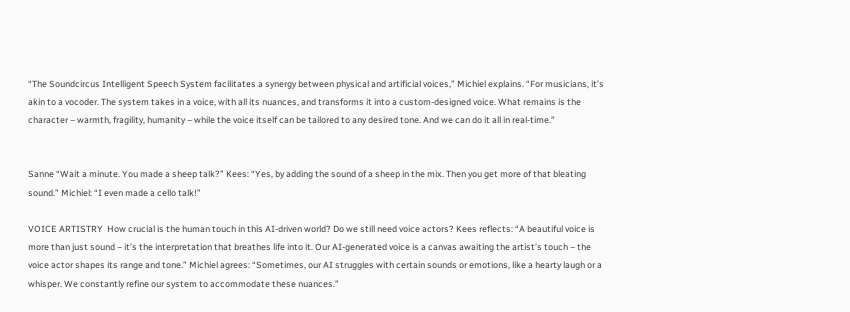“The Soundcircus Intelligent Speech System facilitates a synergy between physical and artificial voices,” Michiel explains. “For musicians, it’s akin to a vocoder. The system takes in a voice, with all its nuances, and transforms it into a custom-designed voice. What remains is the character – warmth, fragility, humanity – while the voice itself can be tailored to any desired tone. And we can do it all in real-time.”


Sanne “Wait a minute. You made a sheep talk?” Kees: “Yes, by adding the sound of a sheep in the mix. Then you get more of that bleating sound.” Michiel: “I even made a cello talk!”

VOICE ARTISTRY  How crucial is the human touch in this AI-driven world? Do we still need voice actors? Kees reflects: “A beautiful voice is more than just sound – it’s the interpretation that breathes life into it. Our AI-generated voice is a canvas awaiting the artist’s touch – the voice actor shapes its range and tone.” Michiel agrees: “Sometimes, our AI struggles with certain sounds or emotions, like a hearty laugh or a whisper. We constantly refine our system to accommodate these nuances.”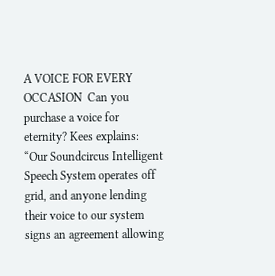A VOICE FOR EVERY OCCASION  Can you purchase a voice for eternity? Kees explains: “Our Soundcircus Intelligent Speech System operates off grid, and anyone lending their voice to our system signs an agreement allowing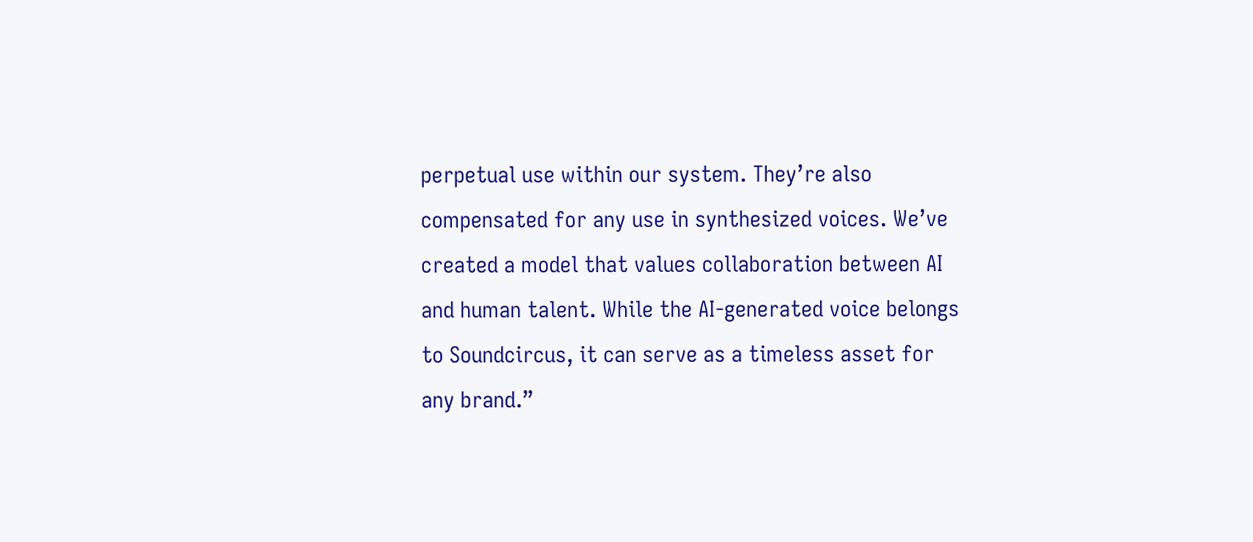perpetual use within our system. They’re also compensated for any use in synthesized voices. We’ve created a model that values collaboration between AI and human talent. While the AI-generated voice belongs to Soundcircus, it can serve as a timeless asset for any brand.”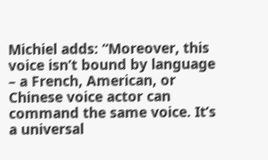Michiel adds: “Moreover, this voice isn’t bound by language – a French, American, or Chinese voice actor can command the same voice. It’s a universal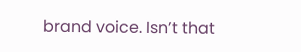brand voice. Isn’t that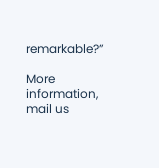remarkable?”

More information, mail us